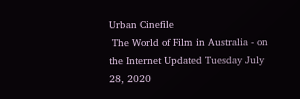Urban Cinefile
 The World of Film in Australia - on the Internet Updated Tuesday July 28, 2020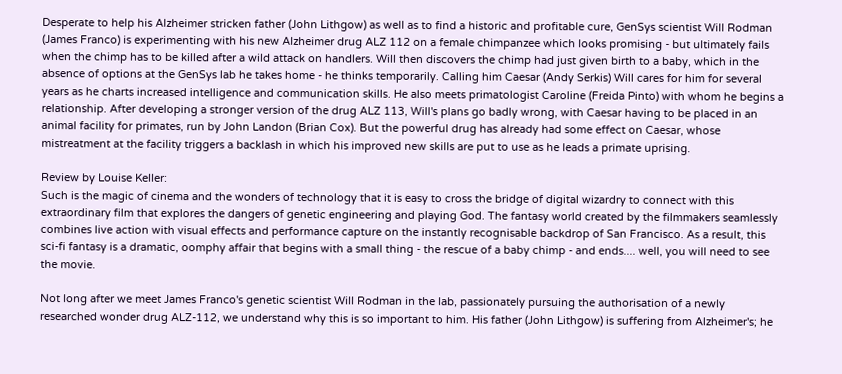Desperate to help his Alzheimer stricken father (John Lithgow) as well as to find a historic and profitable cure, GenSys scientist Will Rodman (James Franco) is experimenting with his new Alzheimer drug ALZ 112 on a female chimpanzee which looks promising - but ultimately fails when the chimp has to be killed after a wild attack on handlers. Will then discovers the chimp had just given birth to a baby, which in the absence of options at the GenSys lab he takes home - he thinks temporarily. Calling him Caesar (Andy Serkis) Will cares for him for several years as he charts increased intelligence and communication skills. He also meets primatologist Caroline (Freida Pinto) with whom he begins a relationship. After developing a stronger version of the drug ALZ 113, Will's plans go badly wrong, with Caesar having to be placed in an animal facility for primates, run by John Landon (Brian Cox). But the powerful drug has already had some effect on Caesar, whose mistreatment at the facility triggers a backlash in which his improved new skills are put to use as he leads a primate uprising.

Review by Louise Keller:
Such is the magic of cinema and the wonders of technology that it is easy to cross the bridge of digital wizardry to connect with this extraordinary film that explores the dangers of genetic engineering and playing God. The fantasy world created by the filmmakers seamlessly combines live action with visual effects and performance capture on the instantly recognisable backdrop of San Francisco. As a result, this sci-fi fantasy is a dramatic, oomphy affair that begins with a small thing - the rescue of a baby chimp - and ends.... well, you will need to see the movie.

Not long after we meet James Franco's genetic scientist Will Rodman in the lab, passionately pursuing the authorisation of a newly researched wonder drug ALZ-112, we understand why this is so important to him. His father (John Lithgow) is suffering from Alzheimer's; he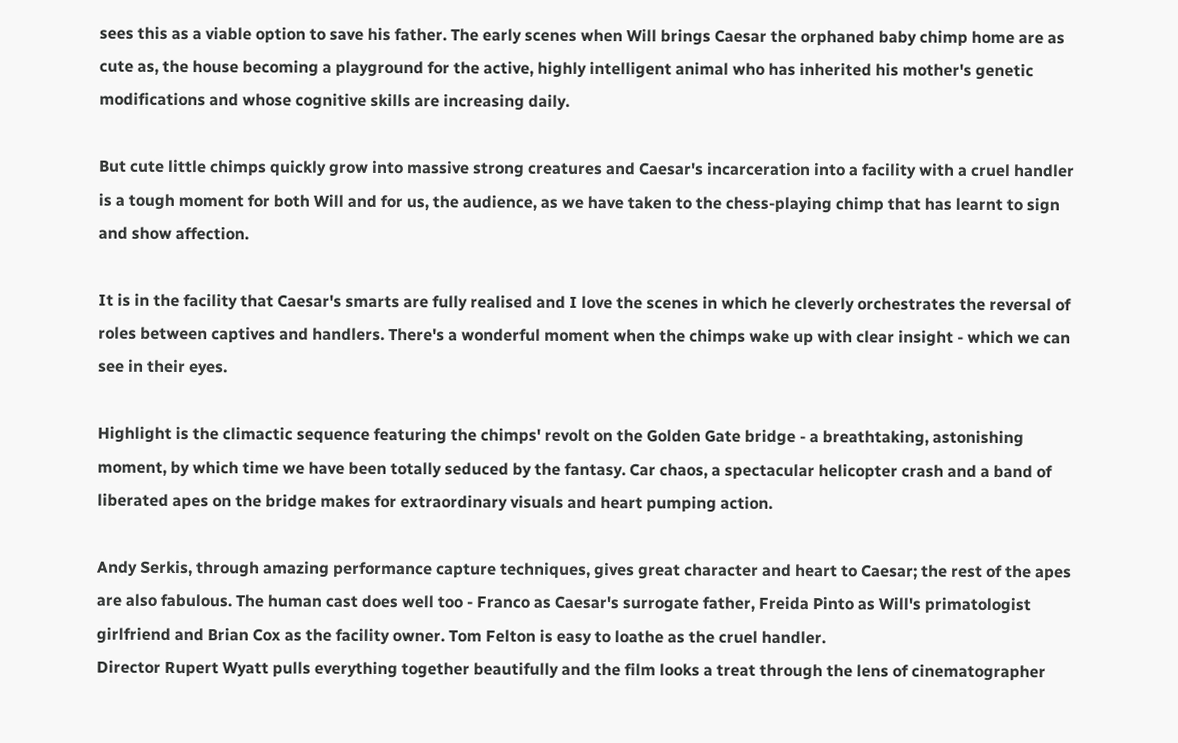sees this as a viable option to save his father. The early scenes when Will brings Caesar the orphaned baby chimp home are as cute as, the house becoming a playground for the active, highly intelligent animal who has inherited his mother's genetic modifications and whose cognitive skills are increasing daily.

But cute little chimps quickly grow into massive strong creatures and Caesar's incarceration into a facility with a cruel handler is a tough moment for both Will and for us, the audience, as we have taken to the chess-playing chimp that has learnt to sign and show affection.

It is in the facility that Caesar's smarts are fully realised and I love the scenes in which he cleverly orchestrates the reversal of roles between captives and handlers. There's a wonderful moment when the chimps wake up with clear insight - which we can see in their eyes.

Highlight is the climactic sequence featuring the chimps' revolt on the Golden Gate bridge - a breathtaking, astonishing moment, by which time we have been totally seduced by the fantasy. Car chaos, a spectacular helicopter crash and a band of liberated apes on the bridge makes for extraordinary visuals and heart pumping action.

Andy Serkis, through amazing performance capture techniques, gives great character and heart to Caesar; the rest of the apes are also fabulous. The human cast does well too - Franco as Caesar's surrogate father, Freida Pinto as Will's primatologist girlfriend and Brian Cox as the facility owner. Tom Felton is easy to loathe as the cruel handler.
Director Rupert Wyatt pulls everything together beautifully and the film looks a treat through the lens of cinematographer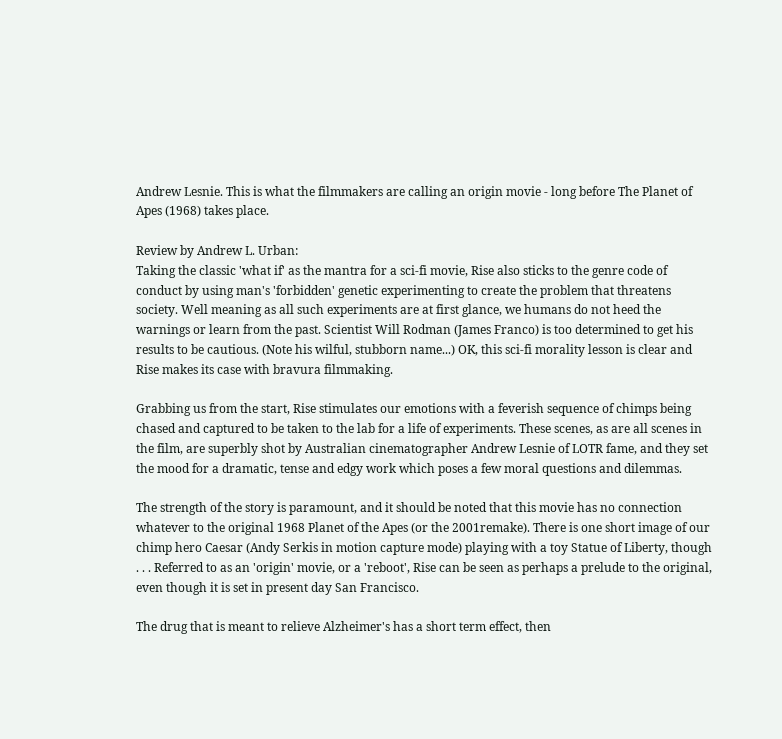Andrew Lesnie. This is what the filmmakers are calling an origin movie - long before The Planet of Apes (1968) takes place.

Review by Andrew L. Urban:
Taking the classic 'what if' as the mantra for a sci-fi movie, Rise also sticks to the genre code of conduct by using man's 'forbidden' genetic experimenting to create the problem that threatens society. Well meaning as all such experiments are at first glance, we humans do not heed the warnings or learn from the past. Scientist Will Rodman (James Franco) is too determined to get his results to be cautious. (Note his wilful, stubborn name...) OK, this sci-fi morality lesson is clear and Rise makes its case with bravura filmmaking.

Grabbing us from the start, Rise stimulates our emotions with a feverish sequence of chimps being chased and captured to be taken to the lab for a life of experiments. These scenes, as are all scenes in the film, are superbly shot by Australian cinematographer Andrew Lesnie of LOTR fame, and they set the mood for a dramatic, tense and edgy work which poses a few moral questions and dilemmas.

The strength of the story is paramount, and it should be noted that this movie has no connection whatever to the original 1968 Planet of the Apes (or the 2001remake). There is one short image of our chimp hero Caesar (Andy Serkis in motion capture mode) playing with a toy Statue of Liberty, though . . . Referred to as an 'origin' movie, or a 'reboot', Rise can be seen as perhaps a prelude to the original, even though it is set in present day San Francisco.

The drug that is meant to relieve Alzheimer's has a short term effect, then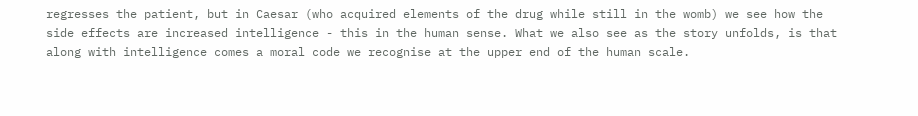regresses the patient, but in Caesar (who acquired elements of the drug while still in the womb) we see how the side effects are increased intelligence - this in the human sense. What we also see as the story unfolds, is that along with intelligence comes a moral code we recognise at the upper end of the human scale.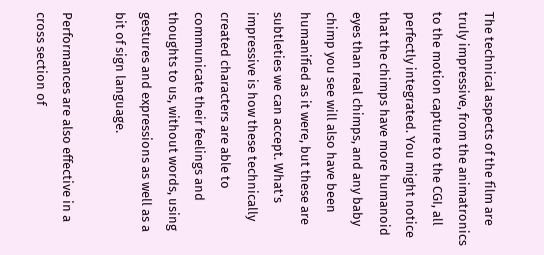The technical aspects of the film are truly impressive, from the animatronics to the motion capture to the CGI, all perfectly integrated. You might notice that the chimps have more humanoid eyes than real chimps, and any baby chimp you see will also have been humanified as it were, but these are subtleties we can accept. What's impressive is how these technically created characters are able to communicate their feelings and thoughts to us, without words, using gestures and expressions as well as a bit of sign language.

Performances are also effective in a cross section of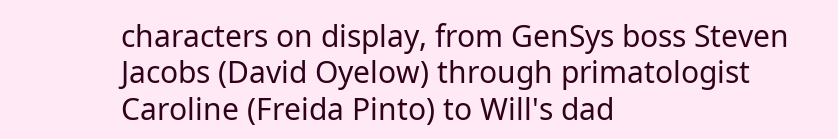characters on display, from GenSys boss Steven Jacobs (David Oyelow) through primatologist Caroline (Freida Pinto) to Will's dad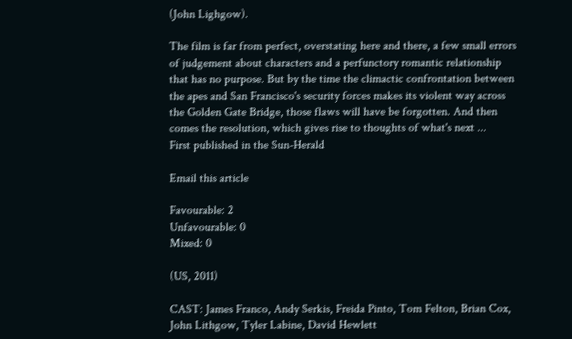(John Lighgow).

The film is far from perfect, overstating here and there, a few small errors of judgement about characters and a perfunctory romantic relationship that has no purpose. But by the time the climactic confrontation between the apes and San Francisco's security forces makes its violent way across the Golden Gate Bridge, those flaws will have be forgotten. And then comes the resolution, which gives rise to thoughts of what's next ...
First published in the Sun-Herald

Email this article

Favourable: 2
Unfavourable: 0
Mixed: 0

(US, 2011)

CAST: James Franco, Andy Serkis, Freida Pinto, Tom Felton, Brian Cox, John Lithgow, Tyler Labine, David Hewlett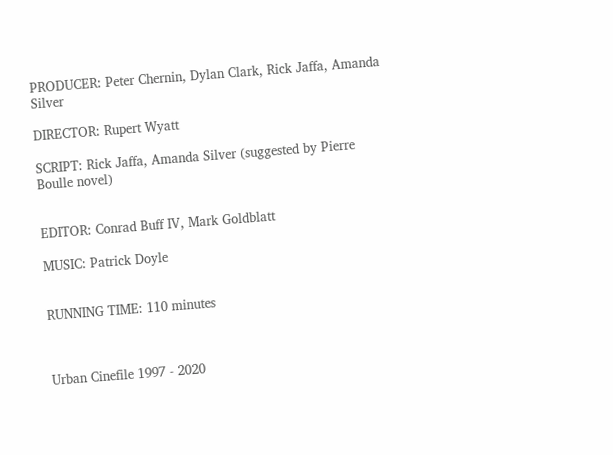PRODUCER: Peter Chernin, Dylan Clark, Rick Jaffa, Amanda Silver

DIRECTOR: Rupert Wyatt

SCRIPT: Rick Jaffa, Amanda Silver (suggested by Pierre Boulle novel)


EDITOR: Conrad Buff IV, Mark Goldblatt

MUSIC: Patrick Doyle


RUNNING TIME: 110 minutes



Urban Cinefile 1997 - 2020